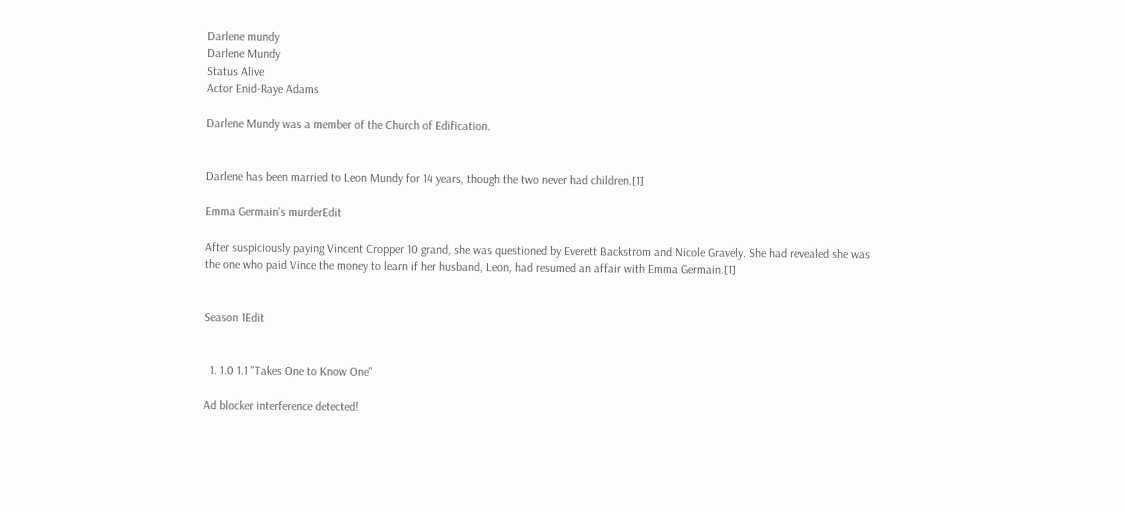Darlene mundy
Darlene Mundy
Status Alive
Actor Enid-Raye Adams

Darlene Mundy was a member of the Church of Edification.


Darlene has been married to Leon Mundy for 14 years, though the two never had children.[1]

Emma Germain's murderEdit

After suspiciously paying Vincent Cropper 10 grand, she was questioned by Everett Backstrom and Nicole Gravely. She had revealed she was the one who paid Vince the money to learn if her husband, Leon, had resumed an affair with Emma Germain.[1]


Season 1Edit


  1. 1.0 1.1 "Takes One to Know One"

Ad blocker interference detected!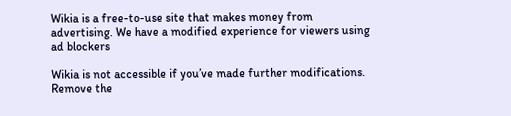Wikia is a free-to-use site that makes money from advertising. We have a modified experience for viewers using ad blockers

Wikia is not accessible if you’ve made further modifications. Remove the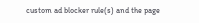custom ad blocker rule(s) and the page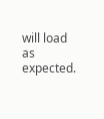will load as expected.